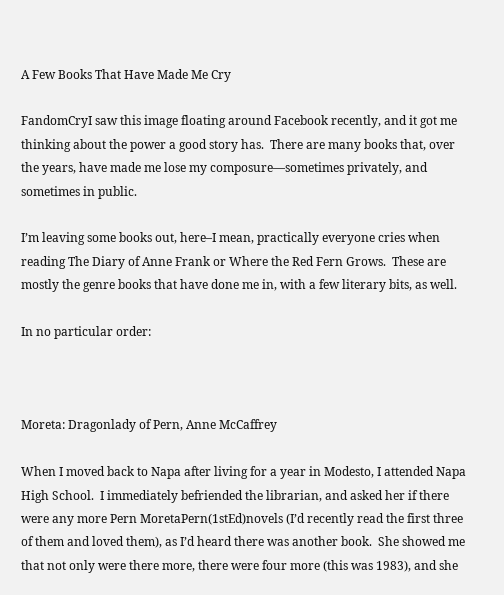A Few Books That Have Made Me Cry

FandomCryI saw this image floating around Facebook recently, and it got me thinking about the power a good story has.  There are many books that, over the years, have made me lose my composure—sometimes privately, and sometimes in public.

I’m leaving some books out, here–I mean, practically everyone cries when reading The Diary of Anne Frank or Where the Red Fern Grows.  These are mostly the genre books that have done me in, with a few literary bits, as well.

In no particular order:



Moreta: Dragonlady of Pern, Anne McCaffrey

When I moved back to Napa after living for a year in Modesto, I attended Napa High School.  I immediately befriended the librarian, and asked her if there were any more Pern MoretaPern(1stEd)novels (I’d recently read the first three of them and loved them), as I’d heard there was another book.  She showed me that not only were there more, there were four more (this was 1983), and she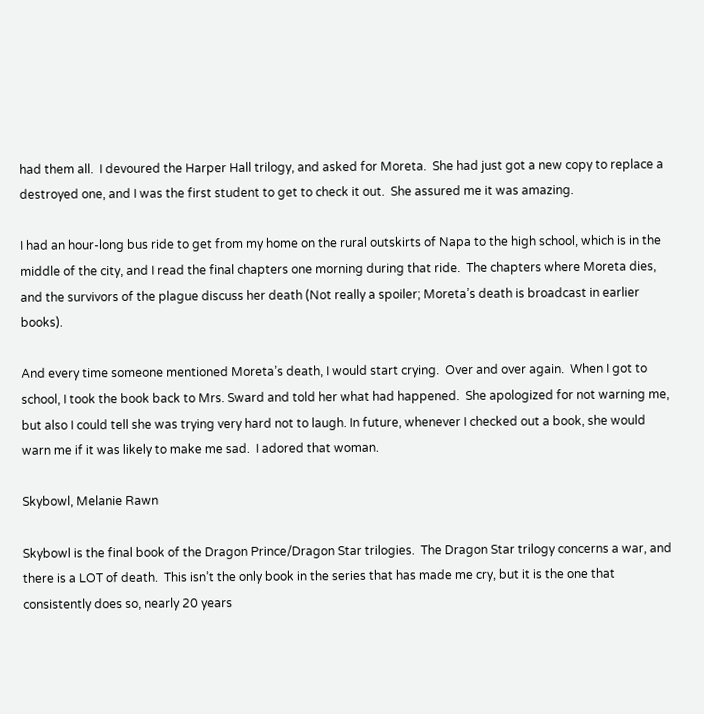had them all.  I devoured the Harper Hall trilogy, and asked for Moreta.  She had just got a new copy to replace a destroyed one, and I was the first student to get to check it out.  She assured me it was amazing.

I had an hour-long bus ride to get from my home on the rural outskirts of Napa to the high school, which is in the middle of the city, and I read the final chapters one morning during that ride.  The chapters where Moreta dies, and the survivors of the plague discuss her death (Not really a spoiler; Moreta’s death is broadcast in earlier books).

And every time someone mentioned Moreta’s death, I would start crying.  Over and over again.  When I got to school, I took the book back to Mrs. Sward and told her what had happened.  She apologized for not warning me, but also I could tell she was trying very hard not to laugh. In future, whenever I checked out a book, she would warn me if it was likely to make me sad.  I adored that woman.

Skybowl, Melanie Rawn

Skybowl is the final book of the Dragon Prince/Dragon Star trilogies.  The Dragon Star trilogy concerns a war, and there is a LOT of death.  This isn’t the only book in the series that has made me cry, but it is the one that consistently does so, nearly 20 years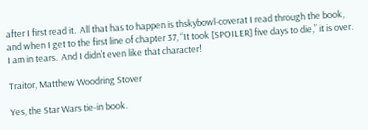after I first read it.  All that has to happen is thskybowl-coverat I read through the book, and when I get to the first line of chapter 37, “It took [SPOILER] five days to die,” it is over.  I am in tears.  And I didn’t even like that character!

Traitor, Matthew Woodring Stover

Yes, the Star Wars tie-in book.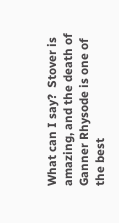What can I say?  Stover is amazing, and the death of Ganner Rhysode is one of the best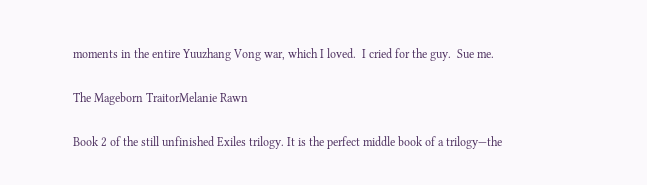moments in the entire Yuuzhang Vong war, which I loved.  I cried for the guy.  Sue me.

The Mageborn TraitorMelanie Rawn

Book 2 of the still unfinished Exiles trilogy. It is the perfect middle book of a trilogy—the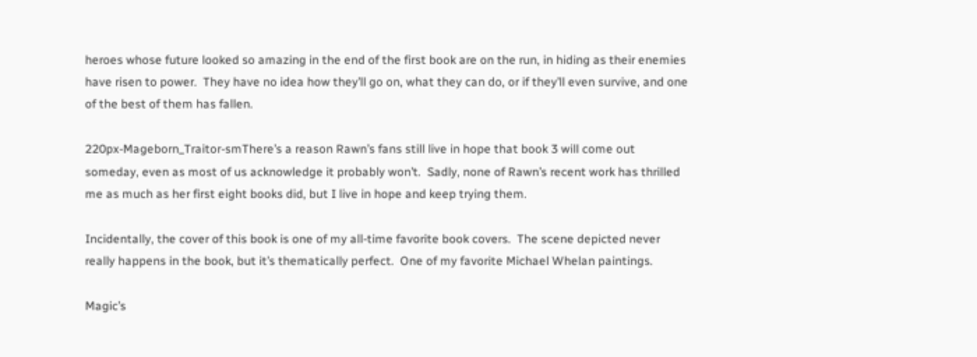heroes whose future looked so amazing in the end of the first book are on the run, in hiding as their enemies have risen to power.  They have no idea how they’ll go on, what they can do, or if they’ll even survive, and one of the best of them has fallen.

220px-Mageborn_Traitor-smThere’s a reason Rawn’s fans still live in hope that book 3 will come out someday, even as most of us acknowledge it probably won’t.  Sadly, none of Rawn’s recent work has thrilled me as much as her first eight books did, but I live in hope and keep trying them.

Incidentally, the cover of this book is one of my all-time favorite book covers.  The scene depicted never really happens in the book, but it’s thematically perfect.  One of my favorite Michael Whelan paintings.

Magic’s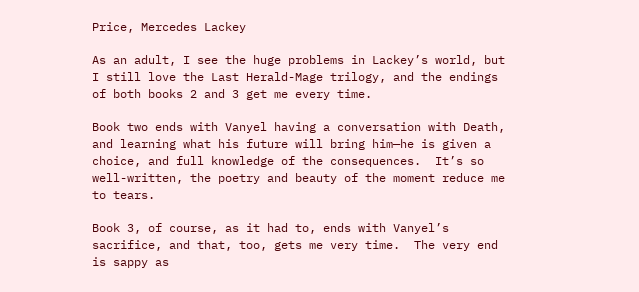Price, Mercedes Lackey

As an adult, I see the huge problems in Lackey’s world, but I still love the Last Herald-Mage trilogy, and the endings of both books 2 and 3 get me every time.

Book two ends with Vanyel having a conversation with Death, and learning what his future will bring him—he is given a choice, and full knowledge of the consequences.  It’s so well-written, the poetry and beauty of the moment reduce me to tears.

Book 3, of course, as it had to, ends with Vanyel’s sacrifice, and that, too, gets me very time.  The very end is sappy as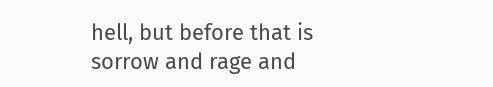hell, but before that is sorrow and rage and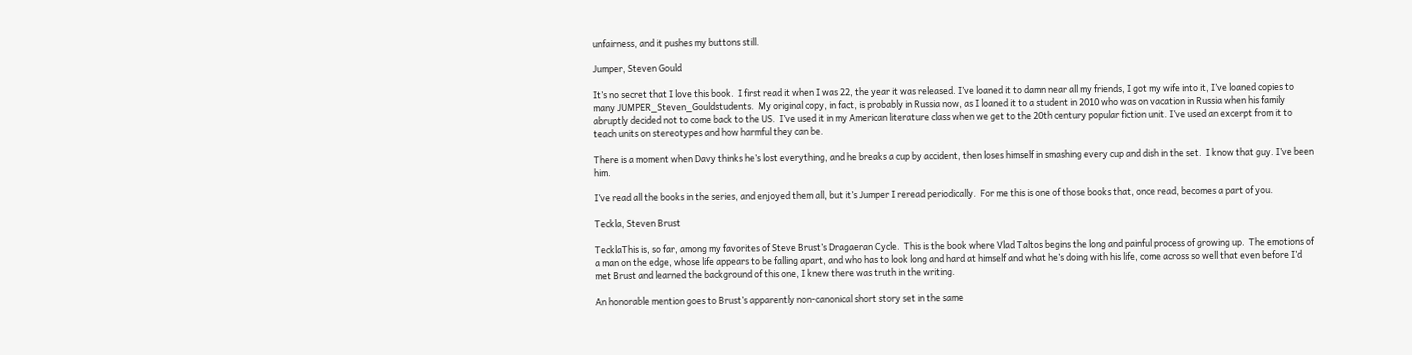unfairness, and it pushes my buttons still.

Jumper, Steven Gould

It’s no secret that I love this book.  I first read it when I was 22, the year it was released. I’ve loaned it to damn near all my friends, I got my wife into it, I’ve loaned copies to many JUMPER_Steven_Gouldstudents.  My original copy, in fact, is probably in Russia now, as I loaned it to a student in 2010 who was on vacation in Russia when his family abruptly decided not to come back to the US.  I’ve used it in my American literature class when we get to the 20th century popular fiction unit. I’ve used an excerpt from it to teach units on stereotypes and how harmful they can be.

There is a moment when Davy thinks he’s lost everything, and he breaks a cup by accident, then loses himself in smashing every cup and dish in the set.  I know that guy. I’ve been him.

I’ve read all the books in the series, and enjoyed them all, but it’s Jumper I reread periodically.  For me this is one of those books that, once read, becomes a part of you.

Teckla, Steven Brust

TecklaThis is, so far, among my favorites of Steve Brust’s Dragaeran Cycle.  This is the book where Vlad Taltos begins the long and painful process of growing up.  The emotions of a man on the edge, whose life appears to be falling apart, and who has to look long and hard at himself and what he’s doing with his life, come across so well that even before I’d met Brust and learned the background of this one, I knew there was truth in the writing.

An honorable mention goes to Brust’s apparently non-canonical short story set in the same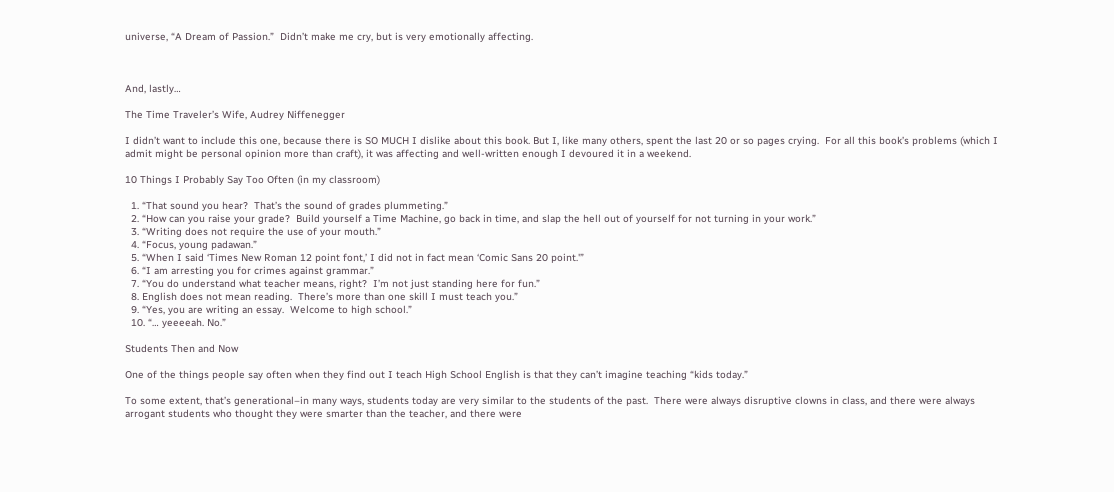universe, “A Dream of Passion.”  Didn’t make me cry, but is very emotionally affecting.



And, lastly…

The Time Traveler’s Wife, Audrey Niffenegger

I didn’t want to include this one, because there is SO MUCH I dislike about this book. But I, like many others, spent the last 20 or so pages crying.  For all this book’s problems (which I admit might be personal opinion more than craft), it was affecting and well-written enough I devoured it in a weekend.

10 Things I Probably Say Too Often (in my classroom)

  1. “That sound you hear?  That’s the sound of grades plummeting.”
  2. “How can you raise your grade?  Build yourself a Time Machine, go back in time, and slap the hell out of yourself for not turning in your work.”
  3. “Writing does not require the use of your mouth.”
  4. “Focus, young padawan.”
  5. “When I said ‘Times New Roman 12 point font,’ I did not in fact mean ‘Comic Sans 20 point.'”
  6. “I am arresting you for crimes against grammar.”
  7. “You do understand what teacher means, right?  I’m not just standing here for fun.”
  8. English does not mean reading.  There’s more than one skill I must teach you.”
  9. “Yes, you are writing an essay.  Welcome to high school.”
  10. “… yeeeeah. No.”

Students Then and Now

One of the things people say often when they find out I teach High School English is that they can’t imagine teaching “kids today.”

To some extent, that’s generational–in many ways, students today are very similar to the students of the past.  There were always disruptive clowns in class, and there were always arrogant students who thought they were smarter than the teacher, and there were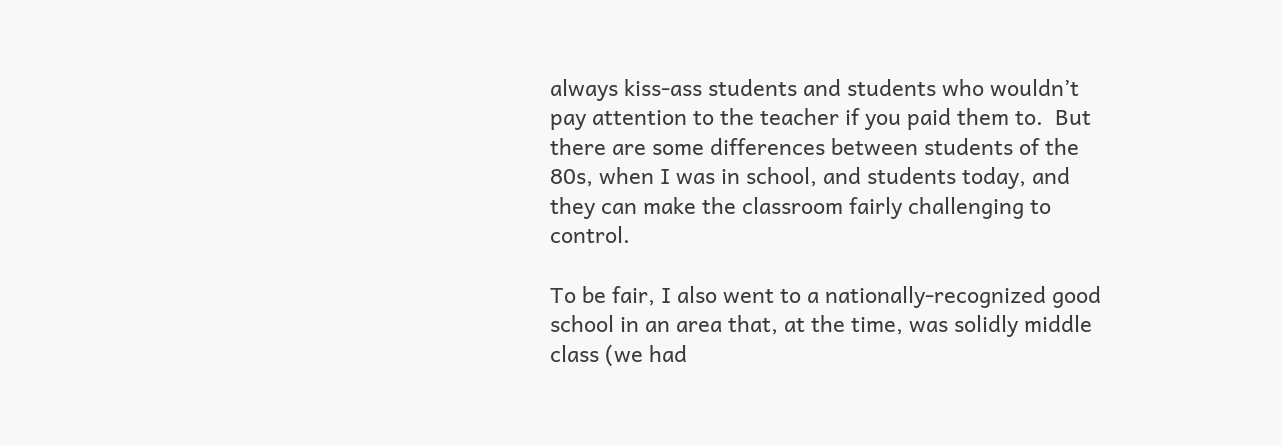always kiss-ass students and students who wouldn’t pay attention to the teacher if you paid them to.  But there are some differences between students of the 80s, when I was in school, and students today, and they can make the classroom fairly challenging to control.

To be fair, I also went to a nationally-recognized good school in an area that, at the time, was solidly middle class (we had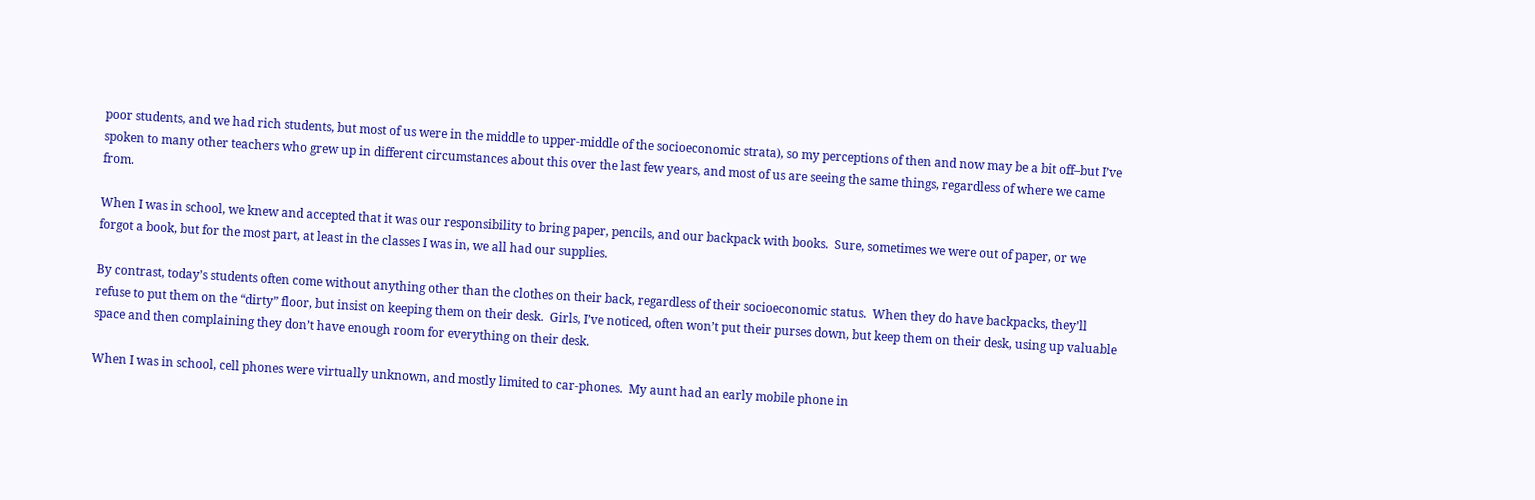poor students, and we had rich students, but most of us were in the middle to upper-middle of the socioeconomic strata), so my perceptions of then and now may be a bit off–but I’ve spoken to many other teachers who grew up in different circumstances about this over the last few years, and most of us are seeing the same things, regardless of where we came from.

When I was in school, we knew and accepted that it was our responsibility to bring paper, pencils, and our backpack with books.  Sure, sometimes we were out of paper, or we forgot a book, but for the most part, at least in the classes I was in, we all had our supplies.

By contrast, today’s students often come without anything other than the clothes on their back, regardless of their socioeconomic status.  When they do have backpacks, they’ll refuse to put them on the “dirty” floor, but insist on keeping them on their desk.  Girls, I’ve noticed, often won’t put their purses down, but keep them on their desk, using up valuable space and then complaining they don’t have enough room for everything on their desk.

When I was in school, cell phones were virtually unknown, and mostly limited to car-phones.  My aunt had an early mobile phone in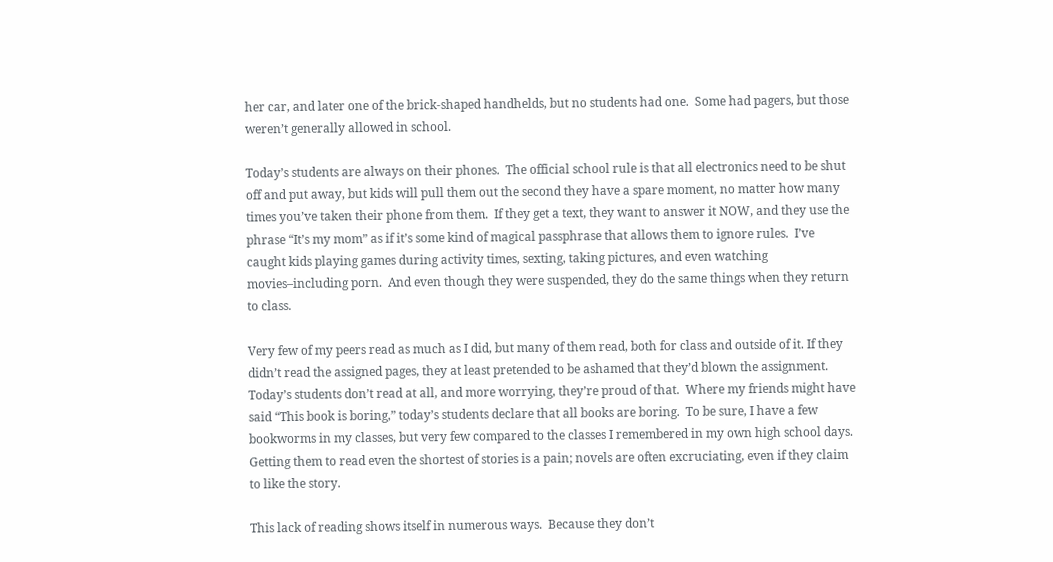her car, and later one of the brick-shaped handhelds, but no students had one.  Some had pagers, but those weren’t generally allowed in school.

Today’s students are always on their phones.  The official school rule is that all electronics need to be shut off and put away, but kids will pull them out the second they have a spare moment, no matter how many times you’ve taken their phone from them.  If they get a text, they want to answer it NOW, and they use the phrase “It’s my mom” as if it’s some kind of magical passphrase that allows them to ignore rules.  I’ve caught kids playing games during activity times, sexting, taking pictures, and even watching movies–including porn.  And even though they were suspended, they do the same things when they return to class.

Very few of my peers read as much as I did, but many of them read, both for class and outside of it. If they didn’t read the assigned pages, they at least pretended to be ashamed that they’d blown the assignment.  Today’s students don’t read at all, and more worrying, they’re proud of that.  Where my friends might have said “This book is boring,” today’s students declare that all books are boring.  To be sure, I have a few bookworms in my classes, but very few compared to the classes I remembered in my own high school days. Getting them to read even the shortest of stories is a pain; novels are often excruciating, even if they claim to like the story.

This lack of reading shows itself in numerous ways.  Because they don’t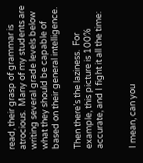read, their grasp of grammar is atrocious.  Many of my students are writing several grade levels below what they should be capable of based on their general intelligence.

Then there’s the laziness.  For example, this picture is 100% accurate, and I fight it all the time:


I mean, can you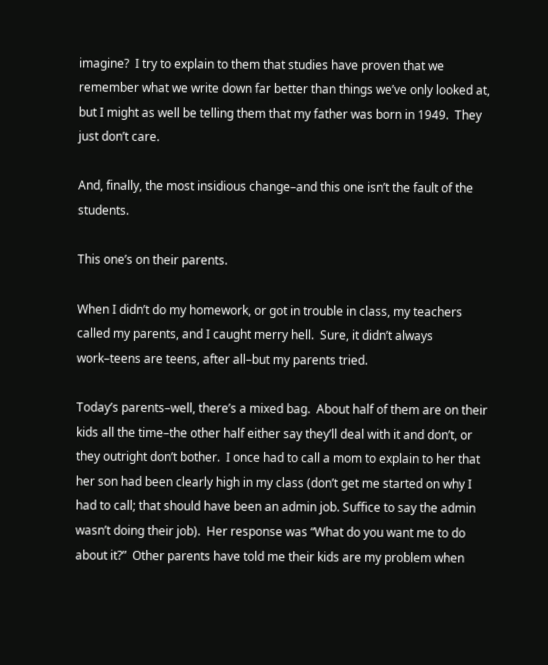imagine?  I try to explain to them that studies have proven that we remember what we write down far better than things we’ve only looked at, but I might as well be telling them that my father was born in 1949.  They just don’t care.

And, finally, the most insidious change–and this one isn’t the fault of the students.

This one’s on their parents.

When I didn’t do my homework, or got in trouble in class, my teachers called my parents, and I caught merry hell.  Sure, it didn’t always work–teens are teens, after all–but my parents tried.

Today’s parents–well, there’s a mixed bag.  About half of them are on their kids all the time–the other half either say they’ll deal with it and don’t, or they outright don’t bother.  I once had to call a mom to explain to her that her son had been clearly high in my class (don’t get me started on why I had to call; that should have been an admin job. Suffice to say the admin wasn’t doing their job).  Her response was “What do you want me to do about it?”  Other parents have told me their kids are my problem when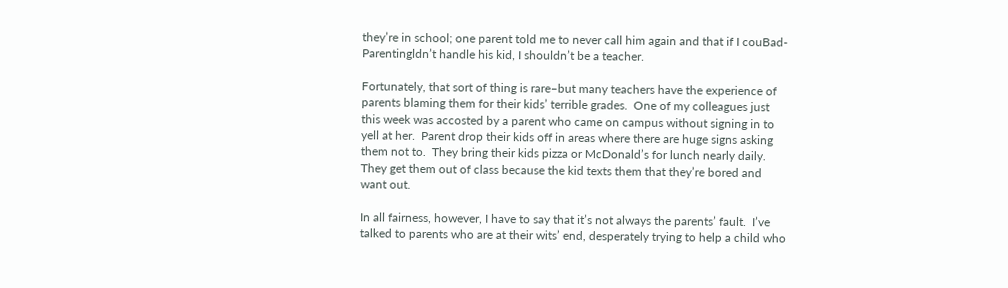they’re in school; one parent told me to never call him again and that if I couBad-Parentingldn’t handle his kid, I shouldn’t be a teacher.

Fortunately, that sort of thing is rare–but many teachers have the experience of parents blaming them for their kids’ terrible grades.  One of my colleagues just this week was accosted by a parent who came on campus without signing in to yell at her.  Parent drop their kids off in areas where there are huge signs asking them not to.  They bring their kids pizza or McDonald’s for lunch nearly daily.  They get them out of class because the kid texts them that they’re bored and want out.

In all fairness, however, I have to say that it’s not always the parents’ fault.  I’ve talked to parents who are at their wits’ end, desperately trying to help a child who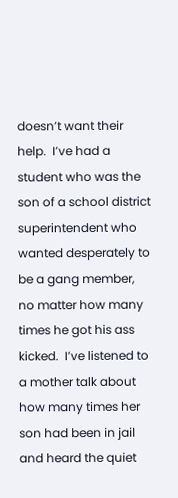doesn’t want their help.  I’ve had a student who was the son of a school district superintendent who wanted desperately to be a gang member, no matter how many times he got his ass kicked.  I’ve listened to a mother talk about how many times her son had been in jail and heard the quiet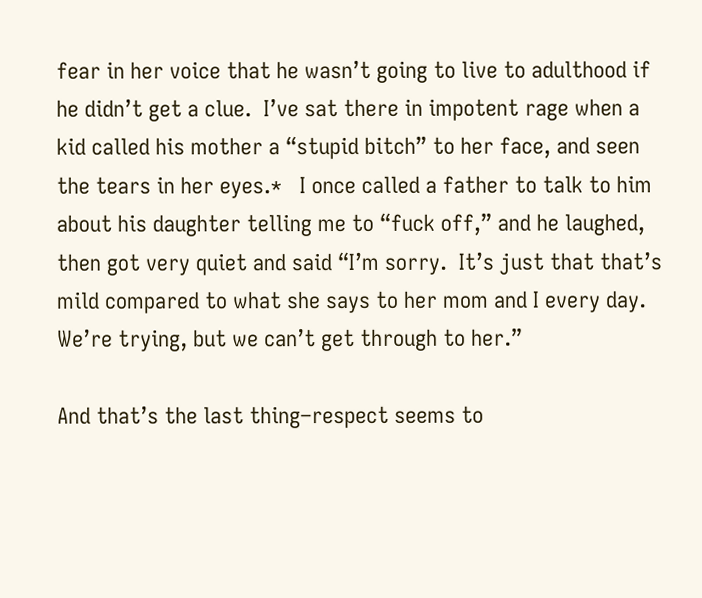fear in her voice that he wasn’t going to live to adulthood if he didn’t get a clue.  I’ve sat there in impotent rage when a kid called his mother a “stupid bitch” to her face, and seen the tears in her eyes.*   I once called a father to talk to him about his daughter telling me to “fuck off,” and he laughed, then got very quiet and said “I’m sorry.  It’s just that that’s mild compared to what she says to her mom and I every day.  We’re trying, but we can’t get through to her.”

And that’s the last thing–respect seems to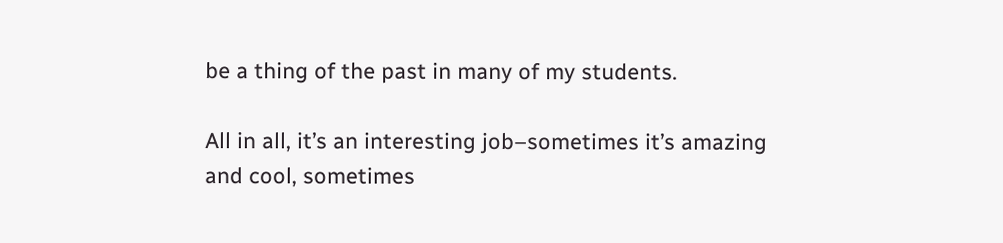be a thing of the past in many of my students.

All in all, it’s an interesting job–sometimes it’s amazing and cool, sometimes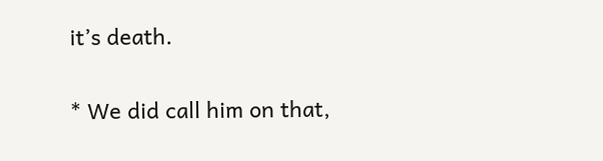it’s death.

* We did call him on that,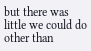but there was little we could do other than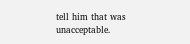tell him that was unacceptable.